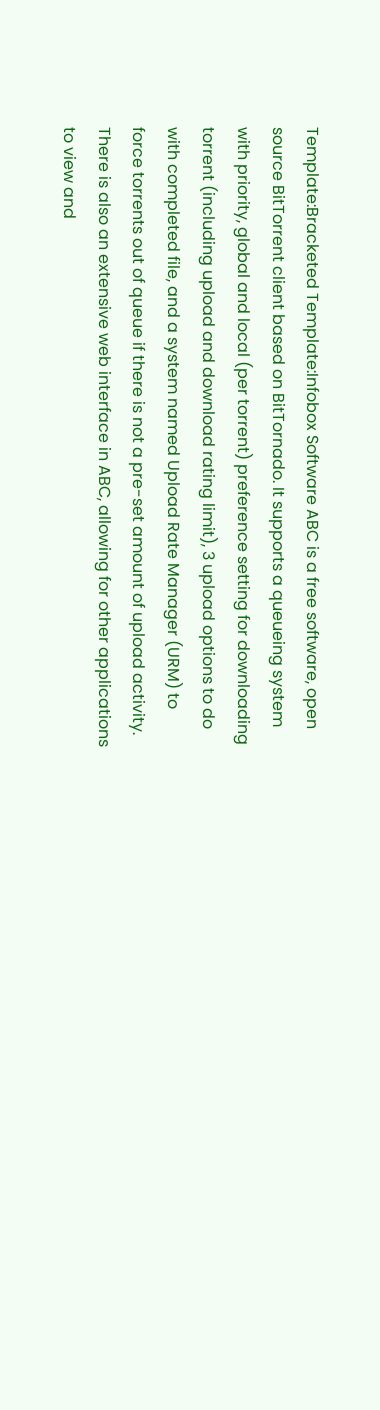Template:Bracketed Template:Infobox Software ABC is a free software, open source BitTorrent client based on BitTornado. It supports a queueing system with priority, global and local (per torrent) preference setting for downloading torrent (including upload and download rating limit), 3 upload options to do with completed file, and a system named Upload Rate Manager (URM) to force torrents out of queue if there is not a pre-set amount of upload activity. There is also an extensive web interface in ABC, allowing for other applications to view and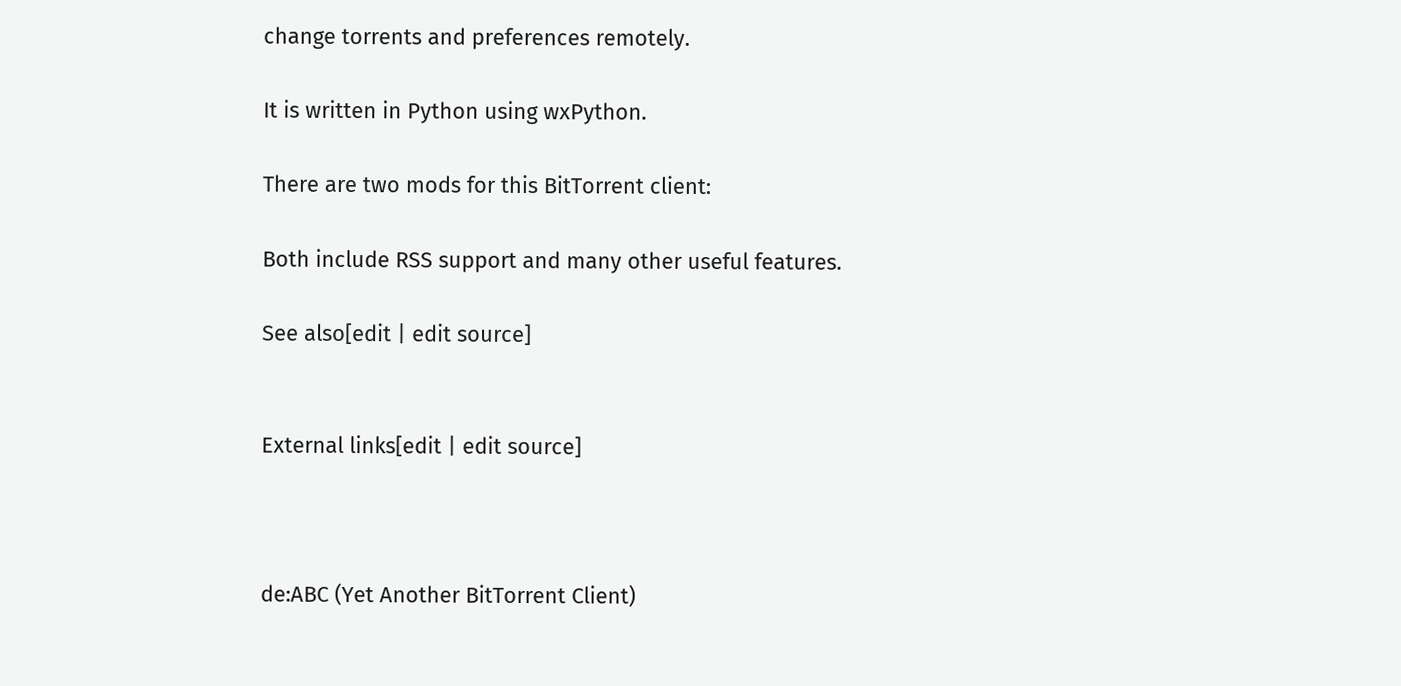change torrents and preferences remotely.

It is written in Python using wxPython.

There are two mods for this BitTorrent client:

Both include RSS support and many other useful features.

See also[edit | edit source]


External links[edit | edit source]



de:ABC (Yet Another BitTorrent Client)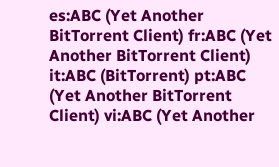es:ABC (Yet Another BitTorrent Client) fr:ABC (Yet Another BitTorrent Client) it:ABC (BitTorrent) pt:ABC (Yet Another BitTorrent Client) vi:ABC (Yet Another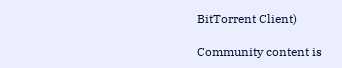BitTorrent Client)

Community content is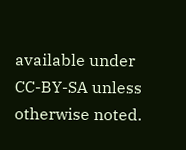available under CC-BY-SA unless otherwise noted.